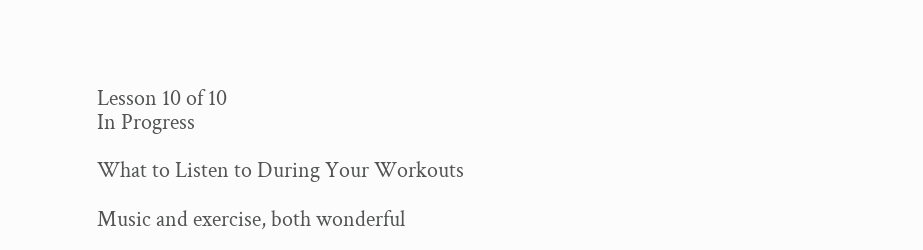Lesson 10 of 10
In Progress

What to Listen to During Your Workouts

Music and exercise, both wonderful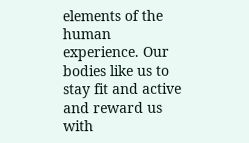elements of the human experience. Our bodies like us to stay fit and active and reward us with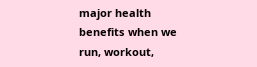major health benefits when we run, workout,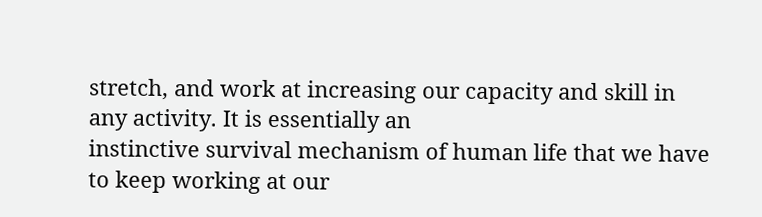stretch, and work at increasing our capacity and skill in any activity. It is essentially an
instinctive survival mechanism of human life that we have to keep working at our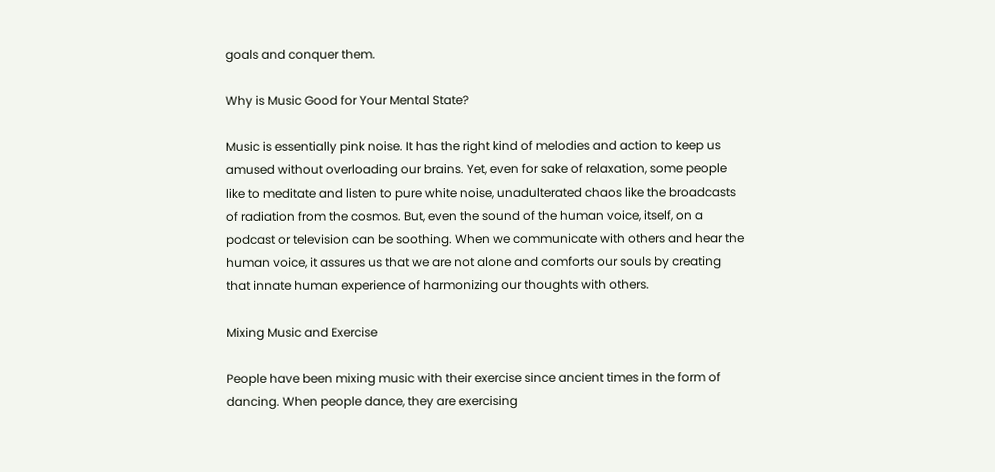goals and conquer them.

Why is Music Good for Your Mental State?

Music is essentially pink noise. It has the right kind of melodies and action to keep us amused without overloading our brains. Yet, even for sake of relaxation, some people like to meditate and listen to pure white noise, unadulterated chaos like the broadcasts of radiation from the cosmos. But, even the sound of the human voice, itself, on a podcast or television can be soothing. When we communicate with others and hear the human voice, it assures us that we are not alone and comforts our souls by creating that innate human experience of harmonizing our thoughts with others.

Mixing Music and Exercise

People have been mixing music with their exercise since ancient times in the form of dancing. When people dance, they are exercising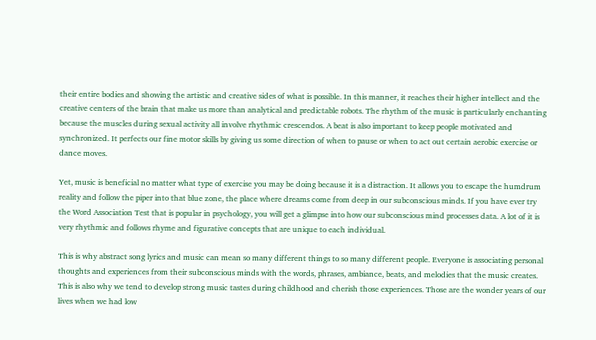their entire bodies and showing the artistic and creative sides of what is possible. In this manner, it reaches their higher intellect and the creative centers of the brain that make us more than analytical and predictable robots. The rhythm of the music is particularly enchanting because the muscles during sexual activity all involve rhythmic crescendos. A beat is also important to keep people motivated and synchronized. It perfects our fine motor skills by giving us some direction of when to pause or when to act out certain aerobic exercise or dance moves.

Yet, music is beneficial no matter what type of exercise you may be doing because it is a distraction. It allows you to escape the humdrum reality and follow the piper into that blue zone, the place where dreams come from deep in our subconscious minds. If you have ever try the Word Association Test that is popular in psychology, you will get a glimpse into how our subconscious mind processes data. A lot of it is very rhythmic and follows rhyme and figurative concepts that are unique to each individual.

This is why abstract song lyrics and music can mean so many different things to so many different people. Everyone is associating personal thoughts and experiences from their subconscious minds with the words, phrases, ambiance, beats, and melodies that the music creates. This is also why we tend to develop strong music tastes during childhood and cherish those experiences. Those are the wonder years of our lives when we had low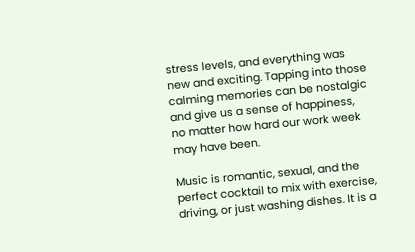stress levels, and everything was new and exciting. Tapping into those calming memories can be nostalgic and give us a sense of happiness, no matter how hard our work week may have been.

Music is romantic, sexual, and the perfect cocktail to mix with exercise, driving, or just washing dishes. It is a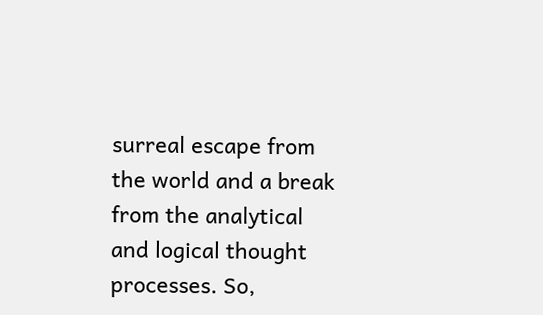surreal escape from the world and a break from the analytical and logical thought processes. So,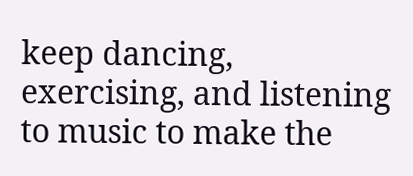keep dancing, exercising, and listening to music to make the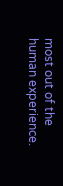most out of the human experience.